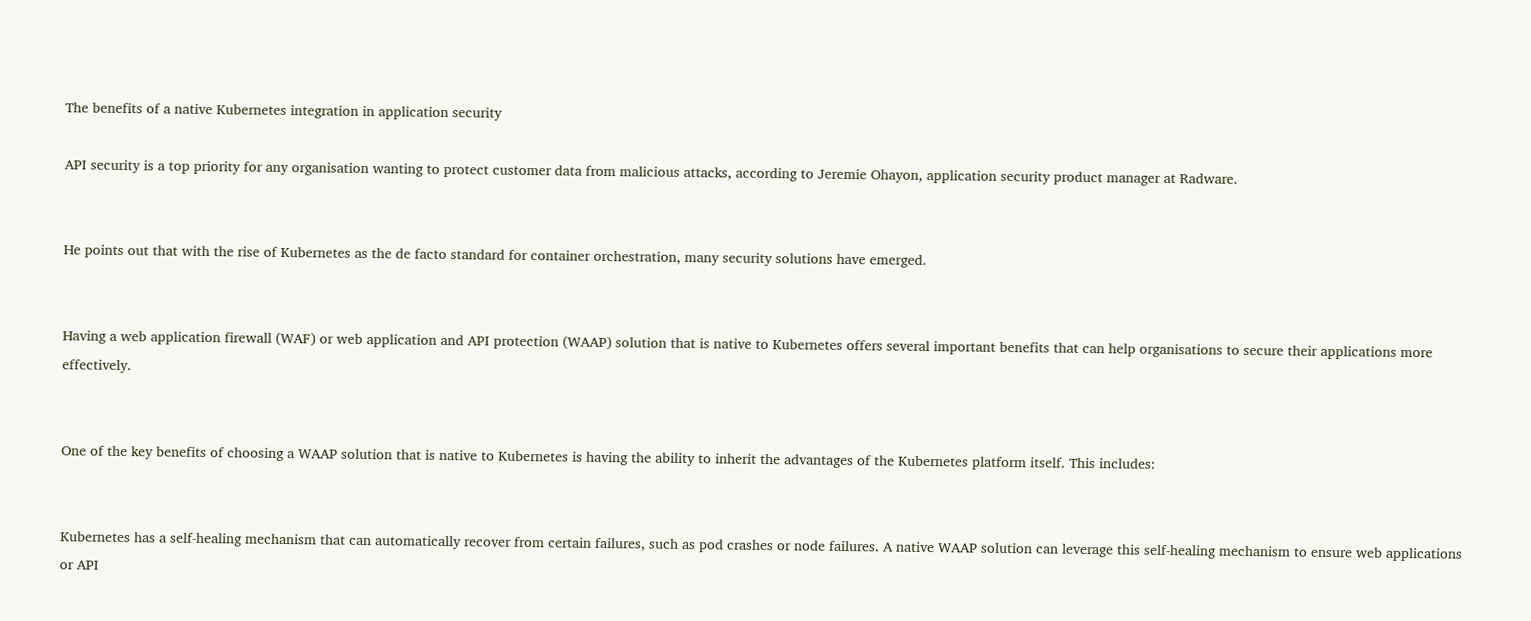The benefits of a native Kubernetes integration in application security

API security is a top priority for any organisation wanting to protect customer data from malicious attacks, according to Jeremie Ohayon, application security product manager at Radware.


He points out that with the rise of Kubernetes as the de facto standard for container orchestration, many security solutions have emerged.


Having a web application firewall (WAF) or web application and API protection (WAAP) solution that is native to Kubernetes offers several important benefits that can help organisations to secure their applications more effectively.


One of the key benefits of choosing a WAAP solution that is native to Kubernetes is having the ability to inherit the advantages of the Kubernetes platform itself. This includes:


Kubernetes has a self-healing mechanism that can automatically recover from certain failures, such as pod crashes or node failures. A native WAAP solution can leverage this self-healing mechanism to ensure web applications or API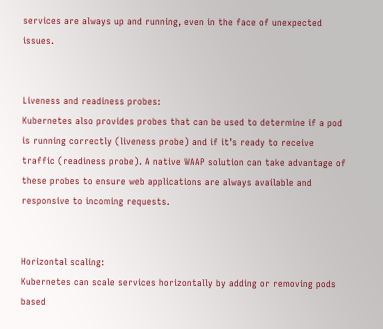services are always up and running, even in the face of unexpected issues.


Liveness and readiness probes:
Kubernetes also provides probes that can be used to determine if a pod is running correctly (liveness probe) and if it’s ready to receive traffic (readiness probe). A native WAAP solution can take advantage of these probes to ensure web applications are always available and responsive to incoming requests.


Horizontal scaling:
Kubernetes can scale services horizontally by adding or removing pods based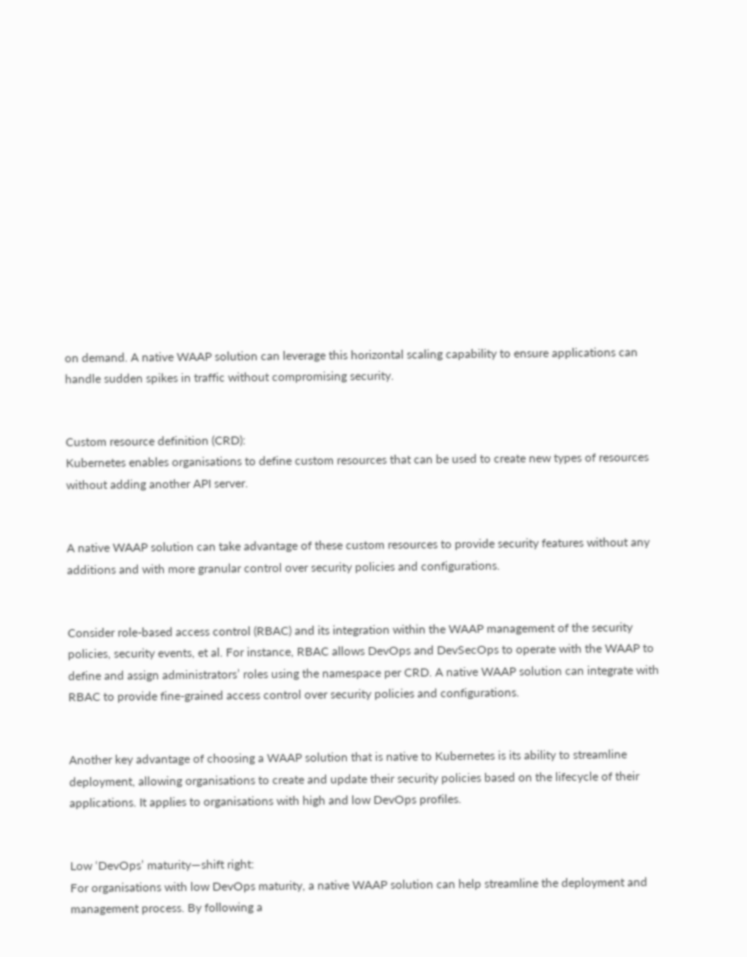on demand. A native WAAP solution can leverage this horizontal scaling capability to ensure applications can handle sudden spikes in traffic without compromising security.


Custom resource definition (CRD):
Kubernetes enables organisations to define custom resources that can be used to create new types of resources without adding another API server.


A native WAAP solution can take advantage of these custom resources to provide security features without any additions and with more granular control over security policies and configurations.


Consider role-based access control (RBAC) and its integration within the WAAP management of the security policies, security events, et al. For instance, RBAC allows DevOps and DevSecOps to operate with the WAAP to define and assign administrators’ roles using the namespace per CRD. A native WAAP solution can integrate with RBAC to provide fine-grained access control over security policies and configurations.


Another key advantage of choosing a WAAP solution that is native to Kubernetes is its ability to streamline deployment, allowing organisations to create and update their security policies based on the lifecycle of their applications. It applies to organisations with high and low DevOps profiles.


Low ‘DevOps’ maturity—shift right:
For organisations with low DevOps maturity, a native WAAP solution can help streamline the deployment and management process. By following a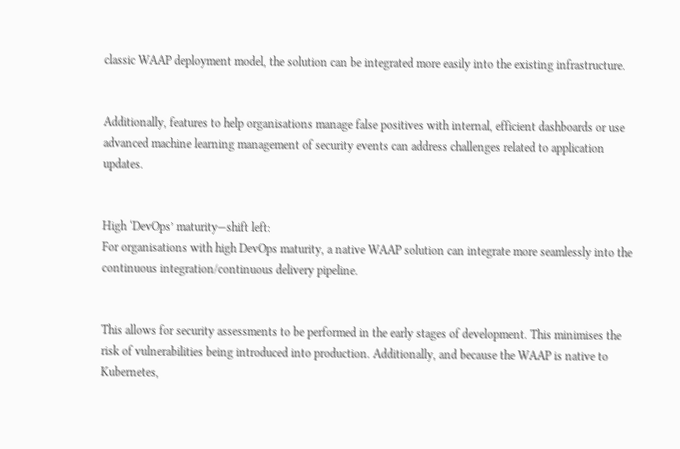classic WAAP deployment model, the solution can be integrated more easily into the existing infrastructure.


Additionally, features to help organisations manage false positives with internal, efficient dashboards or use advanced machine learning management of security events can address challenges related to application updates.


High ‘DevOps’ maturity—shift left:
For organisations with high DevOps maturity, a native WAAP solution can integrate more seamlessly into the continuous integration/continuous delivery pipeline.


This allows for security assessments to be performed in the early stages of development. This minimises the risk of vulnerabilities being introduced into production. Additionally, and because the WAAP is native to Kubernetes,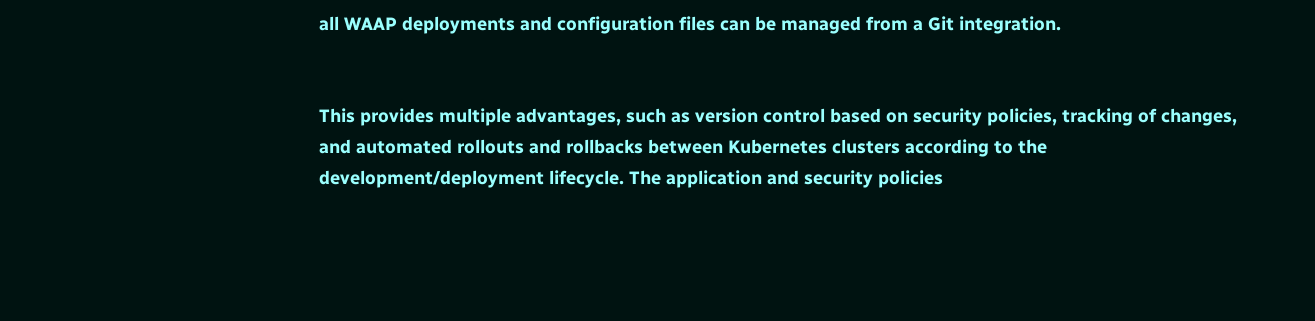all WAAP deployments and configuration files can be managed from a Git integration.


This provides multiple advantages, such as version control based on security policies, tracking of changes, and automated rollouts and rollbacks between Kubernetes clusters according to the development/deployment lifecycle. The application and security policies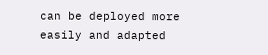can be deployed more easily and adapted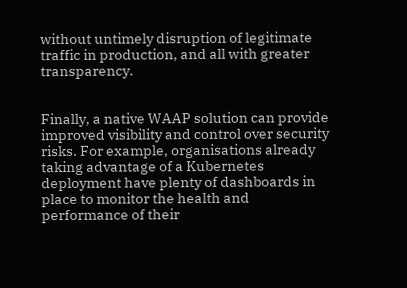without untimely disruption of legitimate traffic in production, and all with greater transparency.


Finally, a native WAAP solution can provide improved visibility and control over security risks. For example, organisations already taking advantage of a Kubernetes deployment have plenty of dashboards in place to monitor the health and performance of their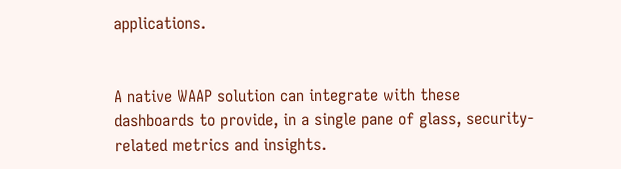applications.


A native WAAP solution can integrate with these dashboards to provide, in a single pane of glass, security-related metrics and insights.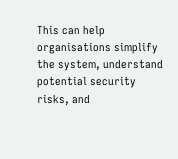This can help organisations simplify the system, understand potential security risks, and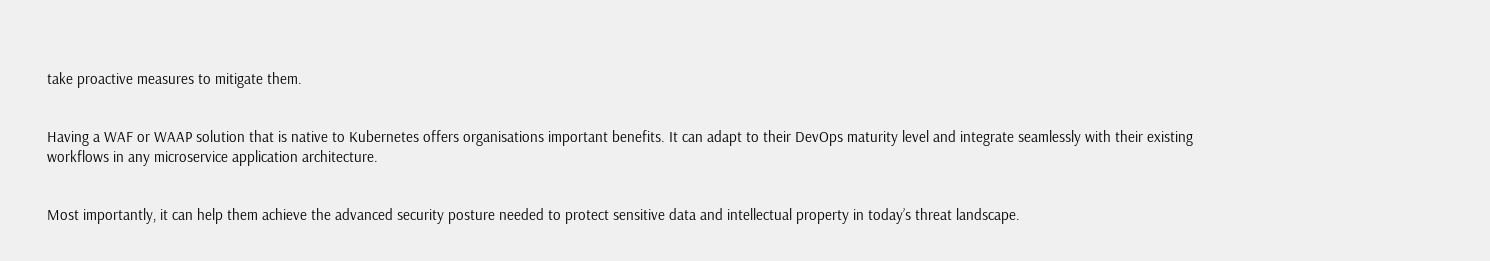take proactive measures to mitigate them.


Having a WAF or WAAP solution that is native to Kubernetes offers organisations important benefits. It can adapt to their DevOps maturity level and integrate seamlessly with their existing workflows in any microservice application architecture.


Most importantly, it can help them achieve the advanced security posture needed to protect sensitive data and intellectual property in today’s threat landscape.